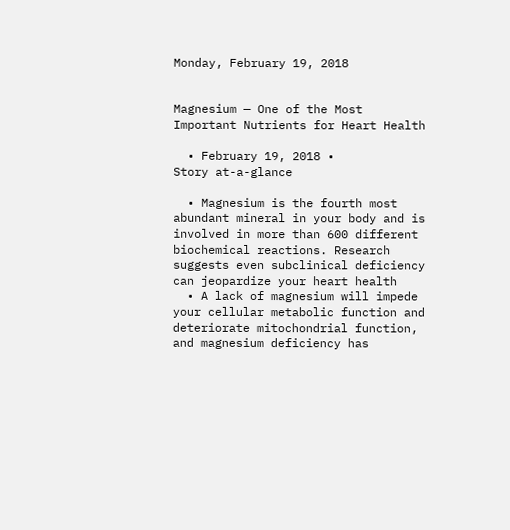Monday, February 19, 2018


Magnesium — One of the Most Important Nutrients for Heart Health

  • February 19, 2018 •
Story at-a-glance

  • Magnesium is the fourth most abundant mineral in your body and is involved in more than 600 different biochemical reactions. Research suggests even subclinical deficiency can jeopardize your heart health
  • A lack of magnesium will impede your cellular metabolic function and deteriorate mitochondrial function, and magnesium deficiency has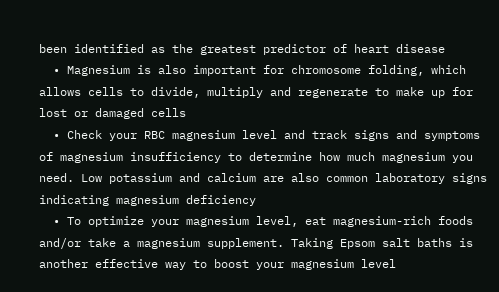been identified as the greatest predictor of heart disease
  • Magnesium is also important for chromosome folding, which allows cells to divide, multiply and regenerate to make up for lost or damaged cells
  • Check your RBC magnesium level and track signs and symptoms of magnesium insufficiency to determine how much magnesium you need. Low potassium and calcium are also common laboratory signs indicating magnesium deficiency
  • To optimize your magnesium level, eat magnesium-rich foods and/or take a magnesium supplement. Taking Epsom salt baths is another effective way to boost your magnesium level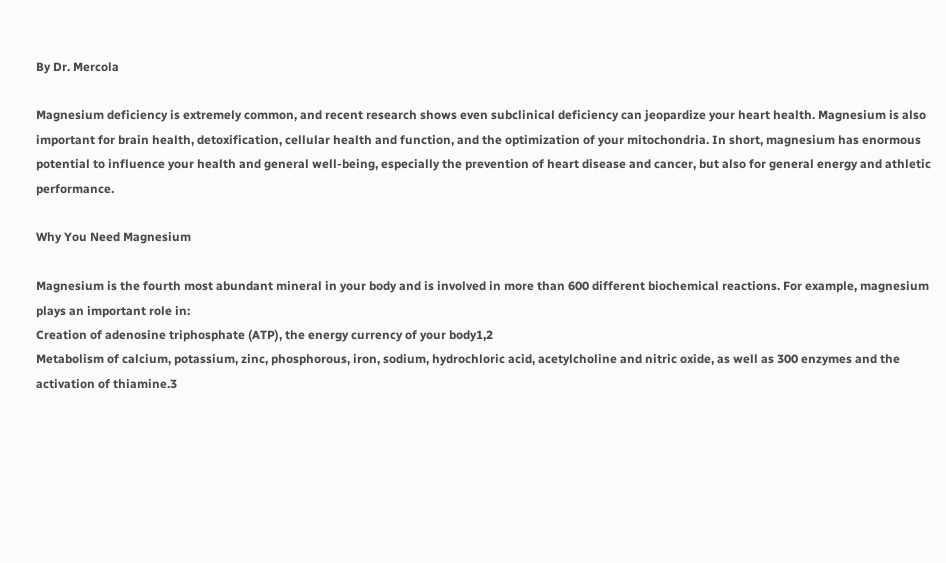By Dr. Mercola

Magnesium deficiency is extremely common, and recent research shows even subclinical deficiency can jeopardize your heart health. Magnesium is also important for brain health, detoxification, cellular health and function, and the optimization of your mitochondria. In short, magnesium has enormous potential to influence your health and general well-being, especially the prevention of heart disease and cancer, but also for general energy and athletic performance.

Why You Need Magnesium

Magnesium is the fourth most abundant mineral in your body and is involved in more than 600 different biochemical reactions. For example, magnesium plays an important role in:
Creation of adenosine triphosphate (ATP), the energy currency of your body1,2
Metabolism of calcium, potassium, zinc, phosphorous, iron, sodium, hydrochloric acid, acetylcholine and nitric oxide, as well as 300 enzymes and the activation of thiamine.3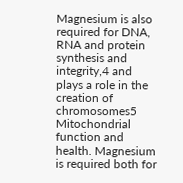Magnesium is also required for DNA, RNA and protein synthesis and integrity,4 and plays a role in the creation of chromosomes5
Mitochondrial function and health. Magnesium is required both for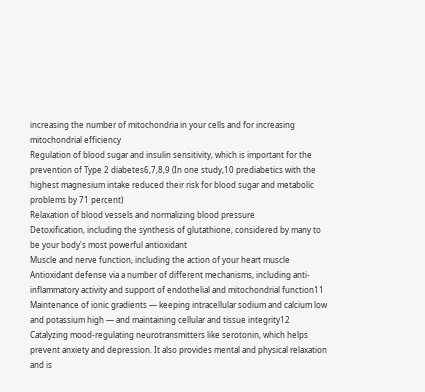increasing the number of mitochondria in your cells and for increasing mitochondrial efficiency
Regulation of blood sugar and insulin sensitivity, which is important for the prevention of Type 2 diabetes6,7,8,9 (In one study,10 prediabetics with the highest magnesium intake reduced their risk for blood sugar and metabolic problems by 71 percent)
Relaxation of blood vessels and normalizing blood pressure
Detoxification, including the synthesis of glutathione, considered by many to be your body's most powerful antioxidant
Muscle and nerve function, including the action of your heart muscle
Antioxidant defense via a number of different mechanisms, including anti-inflammatory activity and support of endothelial and mitochondrial function11
Maintenance of ionic gradients — keeping intracellular sodium and calcium low and potassium high — and maintaining cellular and tissue integrity12
Catalyzing mood-regulating neurotransmitters like serotonin, which helps prevent anxiety and depression. It also provides mental and physical relaxation and is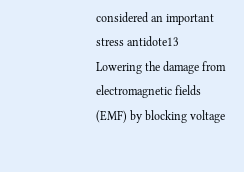considered an important stress antidote13
Lowering the damage from electromagnetic fields (EMF) by blocking voltage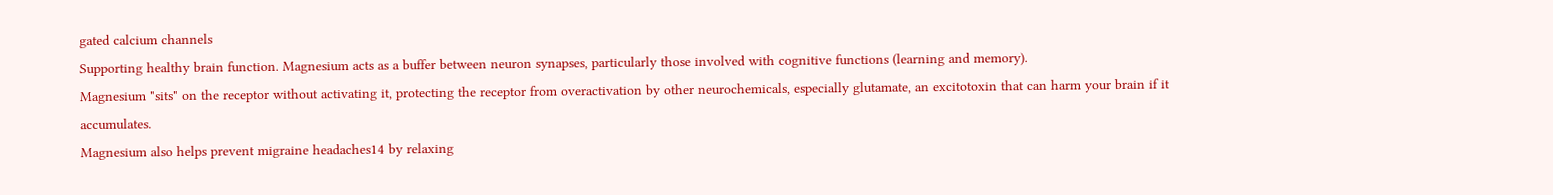gated calcium channels
Supporting healthy brain function. Magnesium acts as a buffer between neuron synapses, particularly those involved with cognitive functions (learning and memory).
Magnesium "sits" on the receptor without activating it, protecting the receptor from overactivation by other neurochemicals, especially glutamate, an excitotoxin that can harm your brain if it accumulates.
Magnesium also helps prevent migraine headaches14 by relaxing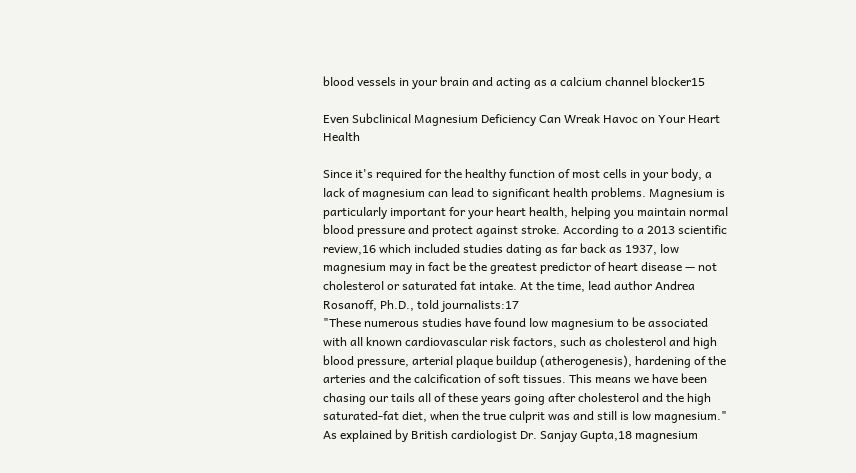blood vessels in your brain and acting as a calcium channel blocker15

Even Subclinical Magnesium Deficiency Can Wreak Havoc on Your Heart Health

Since it's required for the healthy function of most cells in your body, a lack of magnesium can lead to significant health problems. Magnesium is particularly important for your heart health, helping you maintain normal blood pressure and protect against stroke. According to a 2013 scientific review,16 which included studies dating as far back as 1937, low magnesium may in fact be the greatest predictor of heart disease — not cholesterol or saturated fat intake. At the time, lead author Andrea Rosanoff, Ph.D., told journalists:17
"These numerous studies have found low magnesium to be associated with all known cardiovascular risk factors, such as cholesterol and high blood pressure, arterial plaque buildup (atherogenesis), hardening of the arteries and the calcification of soft tissues. This means we have been chasing our tails all of these years going after cholesterol and the high saturated-fat diet, when the true culprit was and still is low magnesium."
As explained by British cardiologist Dr. Sanjay Gupta,18 magnesium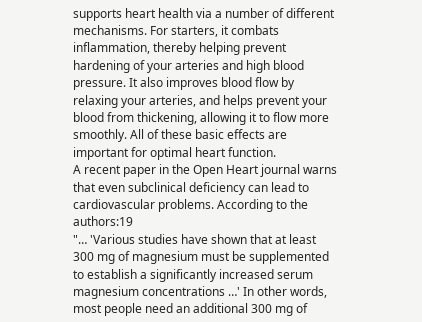supports heart health via a number of different mechanisms. For starters, it combats inflammation, thereby helping prevent hardening of your arteries and high blood pressure. It also improves blood flow by relaxing your arteries, and helps prevent your blood from thickening, allowing it to flow more smoothly. All of these basic effects are important for optimal heart function.
A recent paper in the Open Heart journal warns that even subclinical deficiency can lead to cardiovascular problems. According to the authors:19
"… 'Various studies have shown that at least 300 mg of magnesium must be supplemented to establish a significantly increased serum magnesium concentrations …' In other words, most people need an additional 300 mg of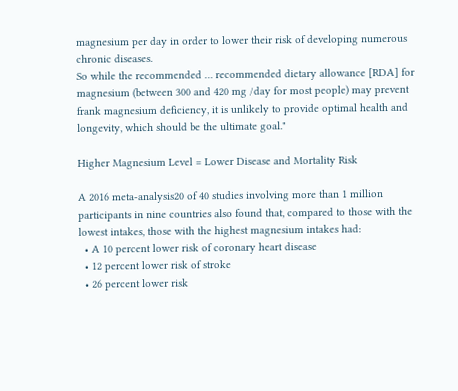magnesium per day in order to lower their risk of developing numerous chronic diseases.
So while the recommended … recommended dietary allowance [RDA] for magnesium (between 300 and 420 mg /day for most people) may prevent frank magnesium deficiency, it is unlikely to provide optimal health and longevity, which should be the ultimate goal."

Higher Magnesium Level = Lower Disease and Mortality Risk

A 2016 meta-analysis20 of 40 studies involving more than 1 million participants in nine countries also found that, compared to those with the lowest intakes, those with the highest magnesium intakes had:
  • A 10 percent lower risk of coronary heart disease
  • 12 percent lower risk of stroke
  • 26 percent lower risk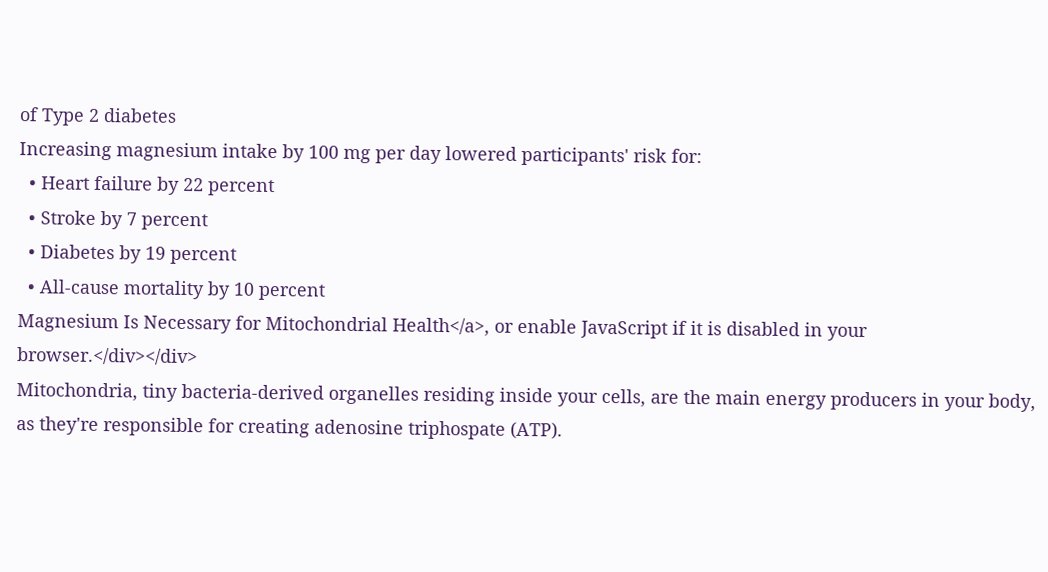of Type 2 diabetes
Increasing magnesium intake by 100 mg per day lowered participants' risk for:
  • Heart failure by 22 percent
  • Stroke by 7 percent
  • Diabetes by 19 percent
  • All-cause mortality by 10 percent
Magnesium Is Necessary for Mitochondrial Health</a>, or enable JavaScript if it is disabled in your browser.</div></div>
Mitochondria, tiny bacteria-derived organelles residing inside your cells, are the main energy producers in your body, as they're responsible for creating adenosine triphospate (ATP).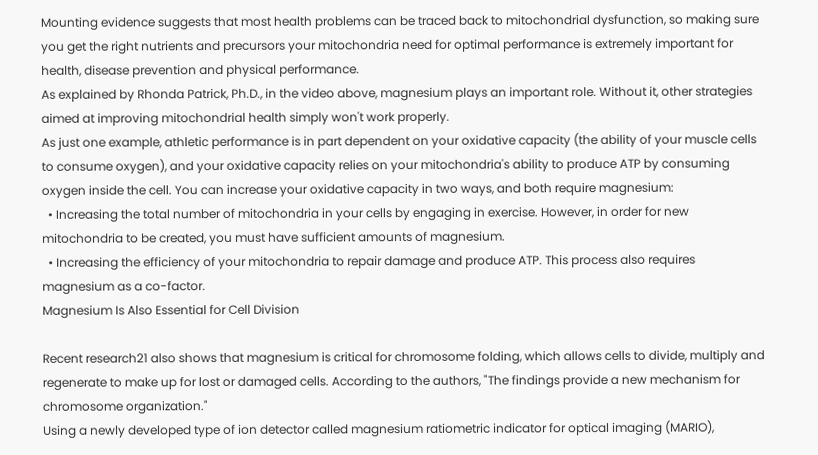Mounting evidence suggests that most health problems can be traced back to mitochondrial dysfunction, so making sure you get the right nutrients and precursors your mitochondria need for optimal performance is extremely important for health, disease prevention and physical performance.
As explained by Rhonda Patrick, Ph.D., in the video above, magnesium plays an important role. Without it, other strategies aimed at improving mitochondrial health simply won't work properly.
As just one example, athletic performance is in part dependent on your oxidative capacity (the ability of your muscle cells to consume oxygen), and your oxidative capacity relies on your mitochondria's ability to produce ATP by consuming oxygen inside the cell. You can increase your oxidative capacity in two ways, and both require magnesium:
  • Increasing the total number of mitochondria in your cells by engaging in exercise. However, in order for new mitochondria to be created, you must have sufficient amounts of magnesium.
  • Increasing the efficiency of your mitochondria to repair damage and produce ATP. This process also requires magnesium as a co-factor.
Magnesium Is Also Essential for Cell Division

Recent research21 also shows that magnesium is critical for chromosome folding, which allows cells to divide, multiply and regenerate to make up for lost or damaged cells. According to the authors, "The findings provide a new mechanism for chromosome organization."
Using a newly developed type of ion detector called magnesium ratiometric indicator for optical imaging (MARIO),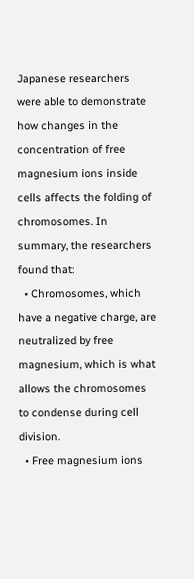Japanese researchers were able to demonstrate how changes in the concentration of free magnesium ions inside cells affects the folding of chromosomes. In summary, the researchers found that:
  • Chromosomes, which have a negative charge, are neutralized by free magnesium, which is what allows the chromosomes to condense during cell division.
  • Free magnesium ions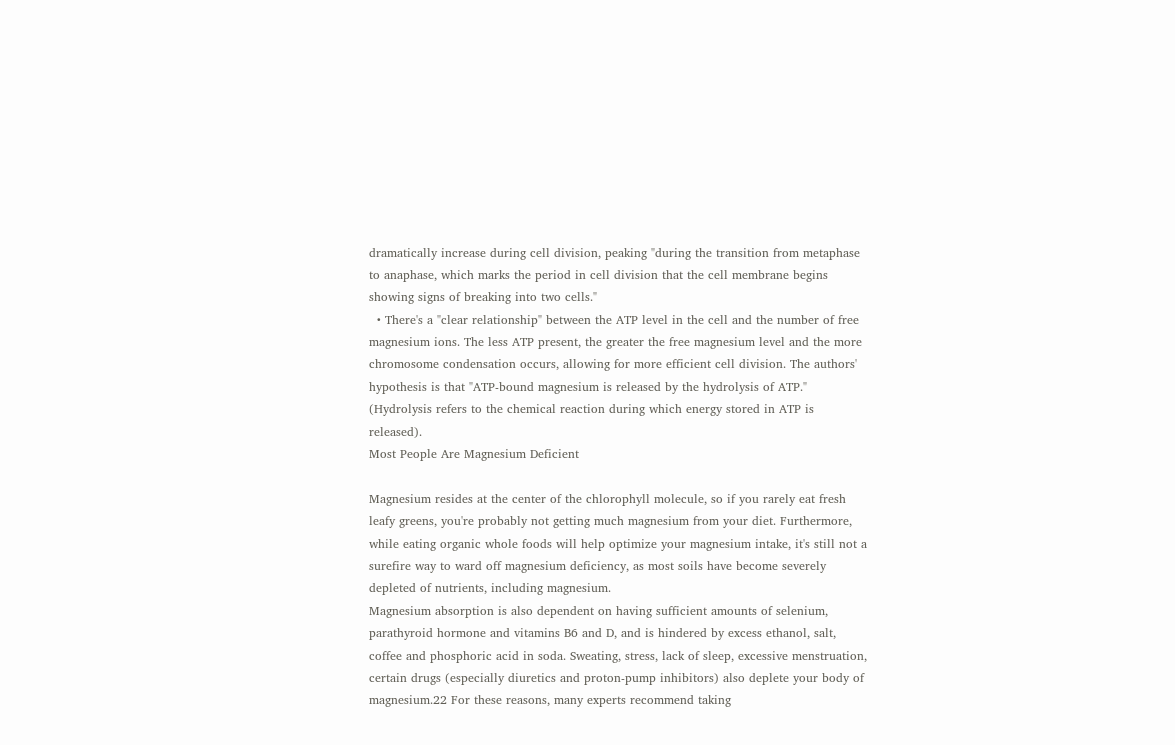dramatically increase during cell division, peaking "during the transition from metaphase to anaphase, which marks the period in cell division that the cell membrane begins showing signs of breaking into two cells."
  • There's a "clear relationship" between the ATP level in the cell and the number of free magnesium ions. The less ATP present, the greater the free magnesium level and the more chromosome condensation occurs, allowing for more efficient cell division. The authors' hypothesis is that "ATP-bound magnesium is released by the hydrolysis of ATP." (Hydrolysis refers to the chemical reaction during which energy stored in ATP is released).
Most People Are Magnesium Deficient

Magnesium resides at the center of the chlorophyll molecule, so if you rarely eat fresh leafy greens, you're probably not getting much magnesium from your diet. Furthermore, while eating organic whole foods will help optimize your magnesium intake, it's still not a surefire way to ward off magnesium deficiency, as most soils have become severely depleted of nutrients, including magnesium.
Magnesium absorption is also dependent on having sufficient amounts of selenium, parathyroid hormone and vitamins B6 and D, and is hindered by excess ethanol, salt, coffee and phosphoric acid in soda. Sweating, stress, lack of sleep, excessive menstruation, certain drugs (especially diuretics and proton-pump inhibitors) also deplete your body of magnesium.22 For these reasons, many experts recommend taking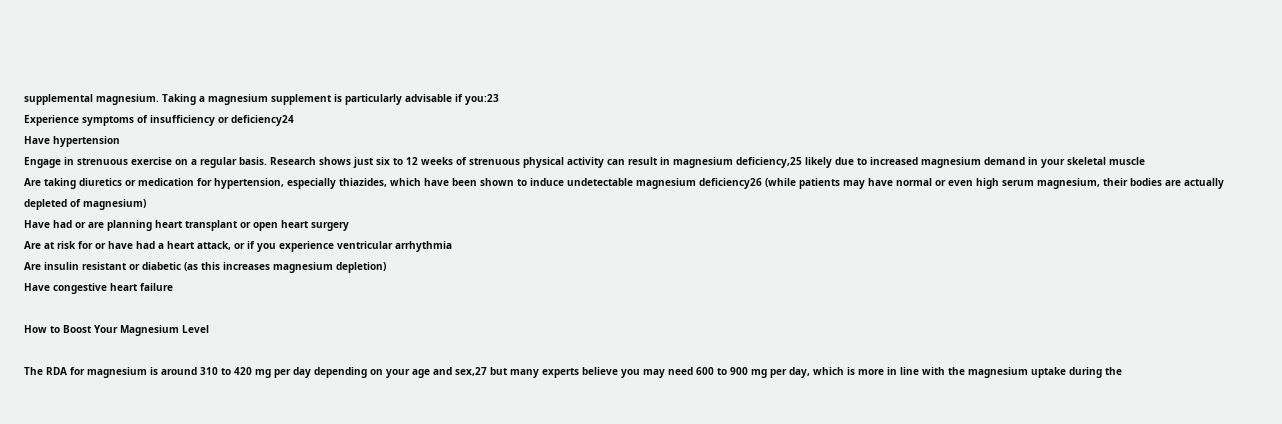supplemental magnesium. Taking a magnesium supplement is particularly advisable if you:23
Experience symptoms of insufficiency or deficiency24
Have hypertension
Engage in strenuous exercise on a regular basis. Research shows just six to 12 weeks of strenuous physical activity can result in magnesium deficiency,25 likely due to increased magnesium demand in your skeletal muscle
Are taking diuretics or medication for hypertension, especially thiazides, which have been shown to induce undetectable magnesium deficiency26 (while patients may have normal or even high serum magnesium, their bodies are actually depleted of magnesium)
Have had or are planning heart transplant or open heart surgery
Are at risk for or have had a heart attack, or if you experience ventricular arrhythmia
Are insulin resistant or diabetic (as this increases magnesium depletion)
Have congestive heart failure

How to Boost Your Magnesium Level

The RDA for magnesium is around 310 to 420 mg per day depending on your age and sex,27 but many experts believe you may need 600 to 900 mg per day, which is more in line with the magnesium uptake during the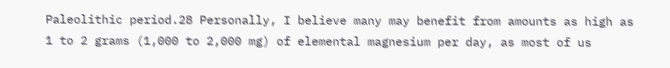Paleolithic period.28 Personally, I believe many may benefit from amounts as high as 1 to 2 grams (1,000 to 2,000 mg) of elemental magnesium per day, as most of us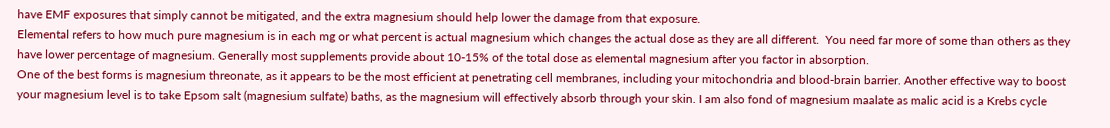have EMF exposures that simply cannot be mitigated, and the extra magnesium should help lower the damage from that exposure.
Elemental refers to how much pure magnesium is in each mg or what percent is actual magnesium which changes the actual dose as they are all different.  You need far more of some than others as they have lower percentage of magnesium. Generally most supplements provide about 10-15% of the total dose as elemental magnesium after you factor in absorption.
One of the best forms is magnesium threonate, as it appears to be the most efficient at penetrating cell membranes, including your mitochondria and blood-brain barrier. Another effective way to boost your magnesium level is to take Epsom salt (magnesium sulfate) baths, as the magnesium will effectively absorb through your skin. I am also fond of magnesium maalate as malic acid is a Krebs cycle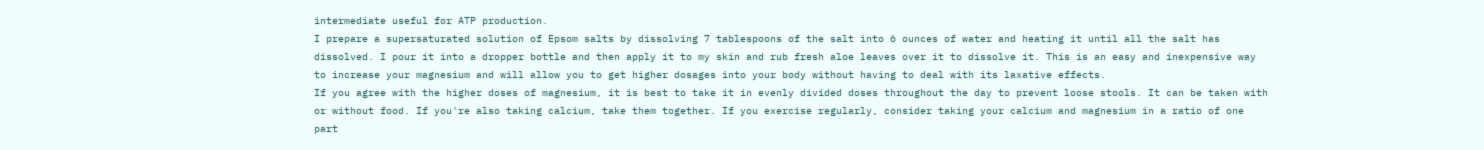intermediate useful for ATP production.
I prepare a supersaturated solution of Epsom salts by dissolving 7 tablespoons of the salt into 6 ounces of water and heating it until all the salt has dissolved. I pour it into a dropper bottle and then apply it to my skin and rub fresh aloe leaves over it to dissolve it. This is an easy and inexpensive way to increase your magnesium and will allow you to get higher dosages into your body without having to deal with its laxative effects.
If you agree with the higher doses of magnesium, it is best to take it in evenly divided doses throughout the day to prevent loose stools. It can be taken with or without food. If you're also taking calcium, take them together. If you exercise regularly, consider taking your calcium and magnesium in a ratio of one part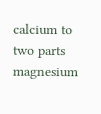calcium to two parts magnesium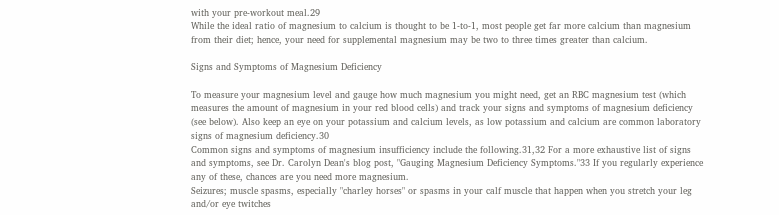with your pre-workout meal.29
While the ideal ratio of magnesium to calcium is thought to be 1-to-1, most people get far more calcium than magnesium from their diet; hence, your need for supplemental magnesium may be two to three times greater than calcium.

Signs and Symptoms of Magnesium Deficiency

To measure your magnesium level and gauge how much magnesium you might need, get an RBC magnesium test (which measures the amount of magnesium in your red blood cells) and track your signs and symptoms of magnesium deficiency (see below). Also keep an eye on your potassium and calcium levels, as low potassium and calcium are common laboratory signs of magnesium deficiency.30
Common signs and symptoms of magnesium insufficiency include the following.31,32 For a more exhaustive list of signs and symptoms, see Dr. Carolyn Dean's blog post, "Gauging Magnesium Deficiency Symptoms."33 If you regularly experience any of these, chances are you need more magnesium.
Seizures; muscle spasms, especially "charley horses" or spasms in your calf muscle that happen when you stretch your leg and/or eye twitches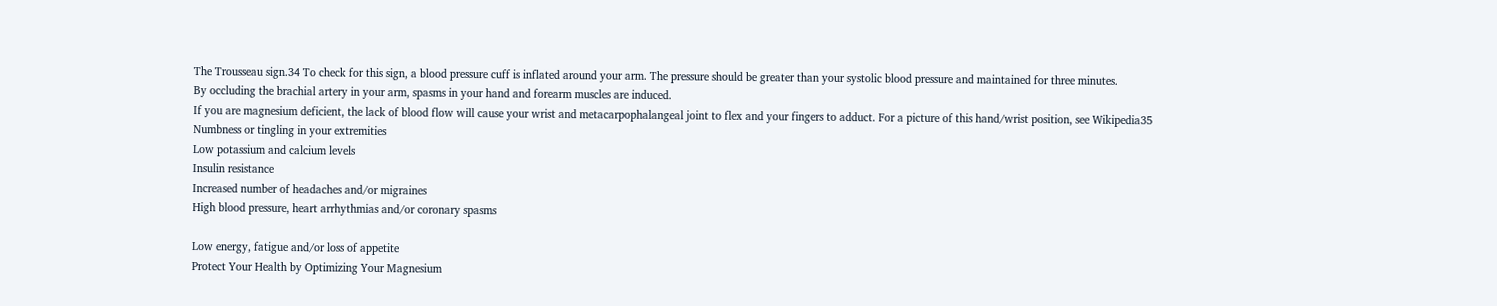The Trousseau sign.34 To check for this sign, a blood pressure cuff is inflated around your arm. The pressure should be greater than your systolic blood pressure and maintained for three minutes.
By occluding the brachial artery in your arm, spasms in your hand and forearm muscles are induced.
If you are magnesium deficient, the lack of blood flow will cause your wrist and metacarpophalangeal joint to flex and your fingers to adduct. For a picture of this hand/wrist position, see Wikipedia35
Numbness or tingling in your extremities
Low potassium and calcium levels
Insulin resistance
Increased number of headaches and/or migraines
High blood pressure, heart arrhythmias and/or coronary spasms

Low energy, fatigue and/or loss of appetite
Protect Your Health by Optimizing Your Magnesium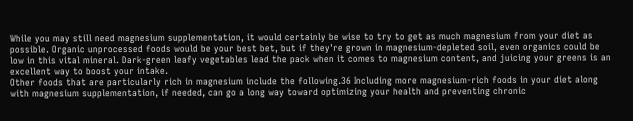While you may still need magnesium supplementation, it would certainly be wise to try to get as much magnesium from your diet as possible. Organic unprocessed foods would be your best bet, but if they're grown in magnesium-depleted soil, even organics could be low in this vital mineral. Dark-green leafy vegetables lead the pack when it comes to magnesium content, and juicing your greens is an excellent way to boost your intake.
Other foods that are particularly rich in magnesium include the following.36 Including more magnesium-rich foods in your diet along with magnesium supplementation, if needed, can go a long way toward optimizing your health and preventing chronic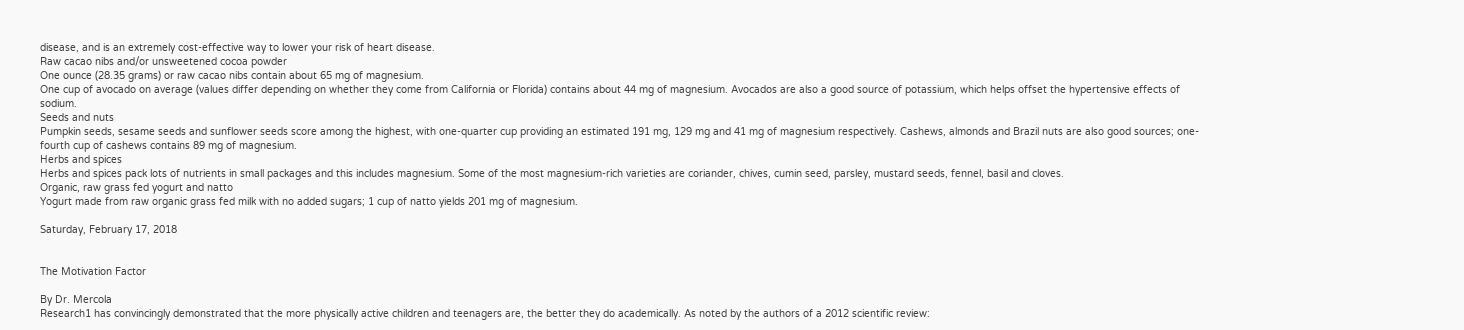disease, and is an extremely cost-effective way to lower your risk of heart disease.
Raw cacao nibs and/or unsweetened cocoa powder
One ounce (28.35 grams) or raw cacao nibs contain about 65 mg of magnesium.
One cup of avocado on average (values differ depending on whether they come from California or Florida) contains about 44 mg of magnesium. Avocados are also a good source of potassium, which helps offset the hypertensive effects of sodium.
Seeds and nuts
Pumpkin seeds, sesame seeds and sunflower seeds score among the highest, with one-quarter cup providing an estimated 191 mg, 129 mg and 41 mg of magnesium respectively. Cashews, almonds and Brazil nuts are also good sources; one-fourth cup of cashews contains 89 mg of magnesium.
Herbs and spices
Herbs and spices pack lots of nutrients in small packages and this includes magnesium. Some of the most magnesium-rich varieties are coriander, chives, cumin seed, parsley, mustard seeds, fennel, basil and cloves.
Organic, raw grass fed yogurt and natto
Yogurt made from raw organic grass fed milk with no added sugars; 1 cup of natto yields 201 mg of magnesium.

Saturday, February 17, 2018


The Motivation Factor

By Dr. Mercola
Research1 has convincingly demonstrated that the more physically active children and teenagers are, the better they do academically. As noted by the authors of a 2012 scientific review: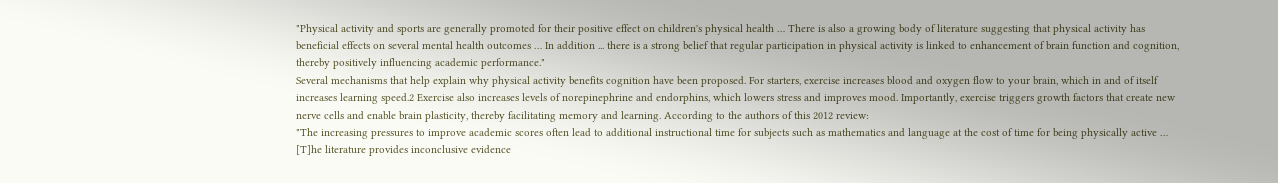"Physical activity and sports are generally promoted for their positive effect on children's physical health … There is also a growing body of literature suggesting that physical activity has beneficial effects on several mental health outcomes … In addition ... there is a strong belief that regular participation in physical activity is linked to enhancement of brain function and cognition, thereby positively influencing academic performance."
Several mechanisms that help explain why physical activity benefits cognition have been proposed. For starters, exercise increases blood and oxygen flow to your brain, which in and of itself increases learning speed.2 Exercise also increases levels of norepinephrine and endorphins, which lowers stress and improves mood. Importantly, exercise triggers growth factors that create new nerve cells and enable brain plasticity, thereby facilitating memory and learning. According to the authors of this 2012 review:
"The increasing pressures to improve academic scores often lead to additional instructional time for subjects such as mathematics and language at the cost of time for being physically active … [T]he literature provides inconclusive evidence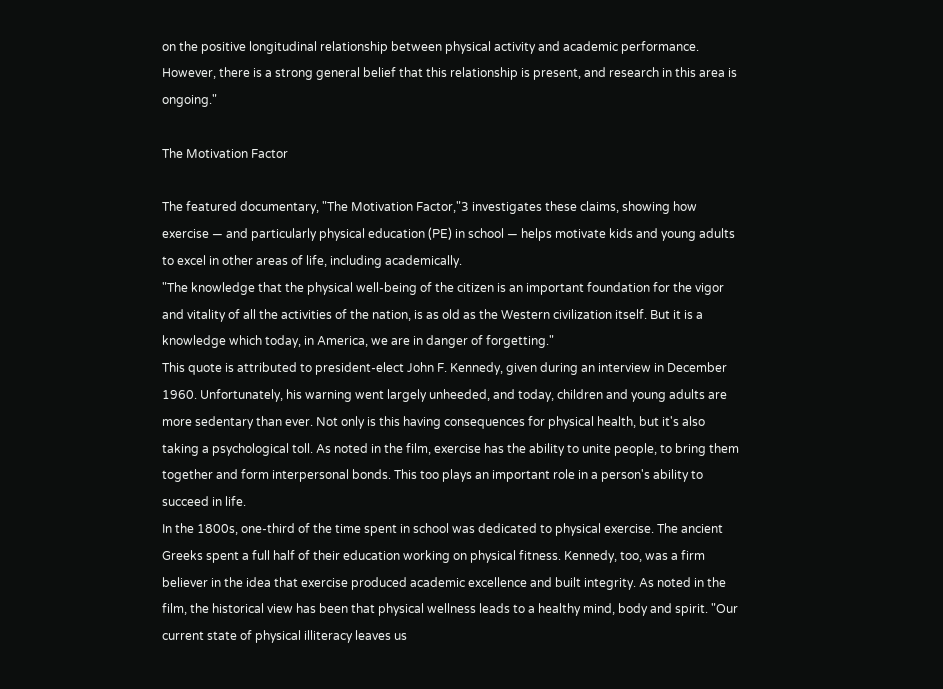on the positive longitudinal relationship between physical activity and academic performance. However, there is a strong general belief that this relationship is present, and research in this area is ongoing."

The Motivation Factor

The featured documentary, "The Motivation Factor,"3 investigates these claims, showing how exercise — and particularly physical education (PE) in school — helps motivate kids and young adults to excel in other areas of life, including academically.
"The knowledge that the physical well-being of the citizen is an important foundation for the vigor and vitality of all the activities of the nation, is as old as the Western civilization itself. But it is a knowledge which today, in America, we are in danger of forgetting."
This quote is attributed to president-elect John F. Kennedy, given during an interview in December 1960. Unfortunately, his warning went largely unheeded, and today, children and young adults are more sedentary than ever. Not only is this having consequences for physical health, but it's also taking a psychological toll. As noted in the film, exercise has the ability to unite people, to bring them together and form interpersonal bonds. This too plays an important role in a person's ability to succeed in life.
In the 1800s, one-third of the time spent in school was dedicated to physical exercise. The ancient Greeks spent a full half of their education working on physical fitness. Kennedy, too, was a firm believer in the idea that exercise produced academic excellence and built integrity. As noted in the film, the historical view has been that physical wellness leads to a healthy mind, body and spirit. "Our current state of physical illiteracy leaves us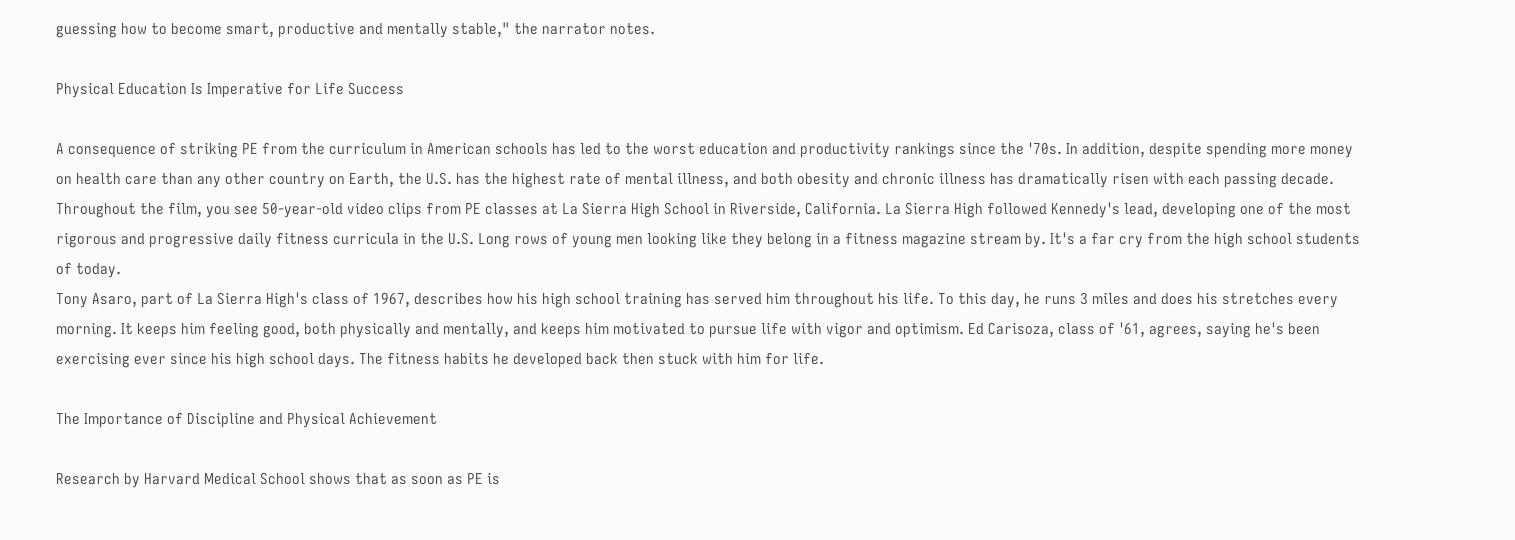guessing how to become smart, productive and mentally stable," the narrator notes.

Physical Education Is Imperative for Life Success

A consequence of striking PE from the curriculum in American schools has led to the worst education and productivity rankings since the '70s. In addition, despite spending more money on health care than any other country on Earth, the U.S. has the highest rate of mental illness, and both obesity and chronic illness has dramatically risen with each passing decade.
Throughout the film, you see 50-year-old video clips from PE classes at La Sierra High School in Riverside, California. La Sierra High followed Kennedy's lead, developing one of the most rigorous and progressive daily fitness curricula in the U.S. Long rows of young men looking like they belong in a fitness magazine stream by. It's a far cry from the high school students of today.
Tony Asaro, part of La Sierra High's class of 1967, describes how his high school training has served him throughout his life. To this day, he runs 3 miles and does his stretches every morning. It keeps him feeling good, both physically and mentally, and keeps him motivated to pursue life with vigor and optimism. Ed Carisoza, class of '61, agrees, saying he's been exercising ever since his high school days. The fitness habits he developed back then stuck with him for life.

The Importance of Discipline and Physical Achievement

Research by Harvard Medical School shows that as soon as PE is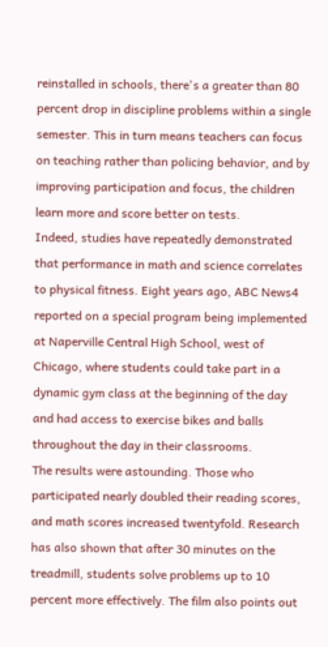reinstalled in schools, there's a greater than 80 percent drop in discipline problems within a single semester. This in turn means teachers can focus on teaching rather than policing behavior, and by improving participation and focus, the children learn more and score better on tests.
Indeed, studies have repeatedly demonstrated that performance in math and science correlates to physical fitness. Eight years ago, ABC News4 reported on a special program being implemented at Naperville Central High School, west of Chicago, where students could take part in a dynamic gym class at the beginning of the day and had access to exercise bikes and balls throughout the day in their classrooms.
The results were astounding. Those who participated nearly doubled their reading scores, and math scores increased twentyfold. Research has also shown that after 30 minutes on the treadmill, students solve problems up to 10 percent more effectively. The film also points out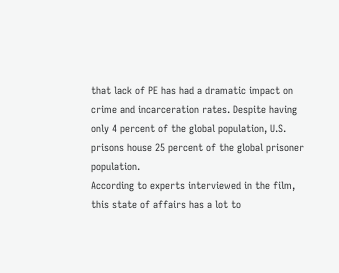that lack of PE has had a dramatic impact on crime and incarceration rates. Despite having only 4 percent of the global population, U.S. prisons house 25 percent of the global prisoner population.
According to experts interviewed in the film, this state of affairs has a lot to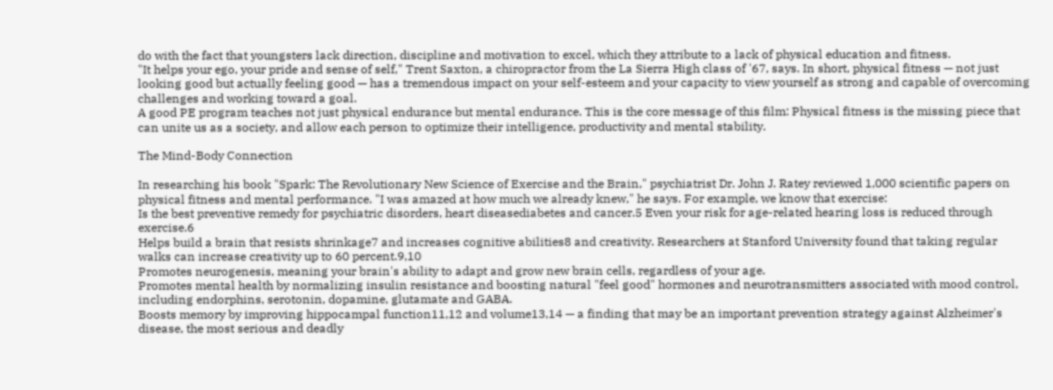do with the fact that youngsters lack direction, discipline and motivation to excel, which they attribute to a lack of physical education and fitness.
"It helps your ego, your pride and sense of self," Trent Saxton, a chiropractor from the La Sierra High class of '67, says. In short, physical fitness — not just looking good but actually feeling good — has a tremendous impact on your self-esteem and your capacity to view yourself as strong and capable of overcoming challenges and working toward a goal.
A good PE program teaches not just physical endurance but mental endurance. This is the core message of this film: Physical fitness is the missing piece that can unite us as a society, and allow each person to optimize their intelligence, productivity and mental stability.

The Mind-Body Connection

In researching his book "Spark: The Revolutionary New Science of Exercise and the Brain," psychiatrist Dr. John J. Ratey reviewed 1,000 scientific papers on physical fitness and mental performance. "I was amazed at how much we already knew," he says. For example, we know that exercise:
Is the best preventive remedy for psychiatric disorders, heart diseasediabetes and cancer.5 Even your risk for age-related hearing loss is reduced through exercise.6
Helps build a brain that resists shrinkage7 and increases cognitive abilities8 and creativity. Researchers at Stanford University found that taking regular walks can increase creativity up to 60 percent.9,10
Promotes neurogenesis, meaning your brain's ability to adapt and grow new brain cells, regardless of your age.
Promotes mental health by normalizing insulin resistance and boosting natural "feel good" hormones and neurotransmitters associated with mood control, including endorphins, serotonin, dopamine, glutamate and GABA.
Boosts memory by improving hippocampal function11,12 and volume13,14 — a finding that may be an important prevention strategy against Alzheimer's disease, the most serious and deadly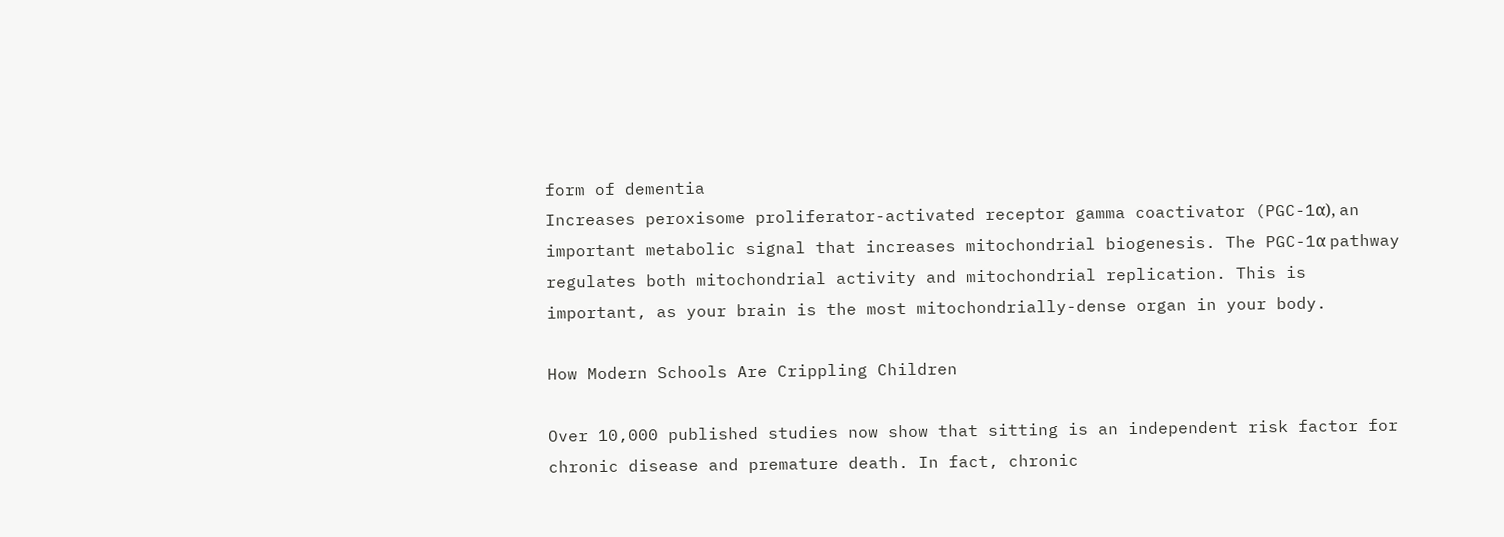form of dementia
Increases peroxisome proliferator-activated receptor gamma coactivator (PGC-1α), an important metabolic signal that increases mitochondrial biogenesis. The PGC-1α pathway regulates both mitochondrial activity and mitochondrial replication. This is important, as your brain is the most mitochondrially-dense organ in your body.

How Modern Schools Are Crippling Children

Over 10,000 published studies now show that sitting is an independent risk factor for chronic disease and premature death. In fact, chronic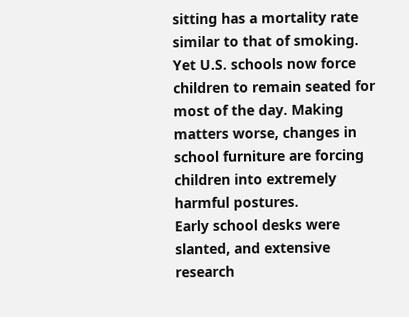sitting has a mortality rate similar to that of smoking. Yet U.S. schools now force children to remain seated for most of the day. Making matters worse, changes in school furniture are forcing children into extremely harmful postures.
Early school desks were slanted, and extensive research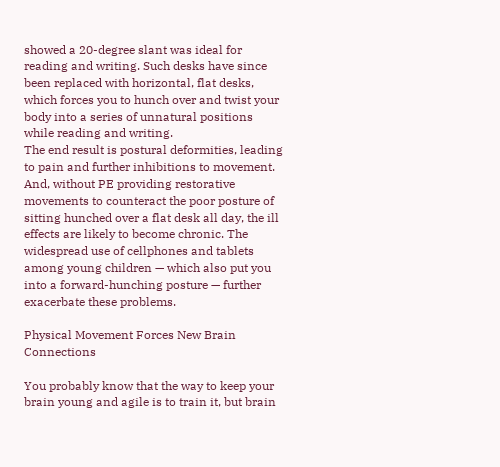showed a 20-degree slant was ideal for reading and writing. Such desks have since been replaced with horizontal, flat desks, which forces you to hunch over and twist your body into a series of unnatural positions while reading and writing.
The end result is postural deformities, leading to pain and further inhibitions to movement. And, without PE providing restorative movements to counteract the poor posture of sitting hunched over a flat desk all day, the ill effects are likely to become chronic. The widespread use of cellphones and tablets among young children — which also put you into a forward-hunching posture — further exacerbate these problems.

Physical Movement Forces New Brain Connections

You probably know that the way to keep your brain young and agile is to train it, but brain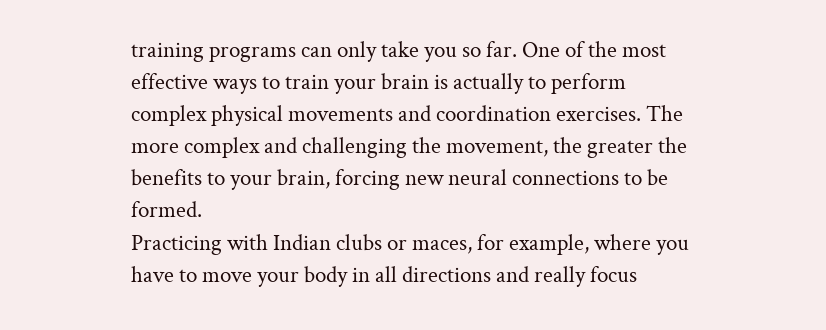training programs can only take you so far. One of the most effective ways to train your brain is actually to perform complex physical movements and coordination exercises. The more complex and challenging the movement, the greater the benefits to your brain, forcing new neural connections to be formed.
Practicing with Indian clubs or maces, for example, where you have to move your body in all directions and really focus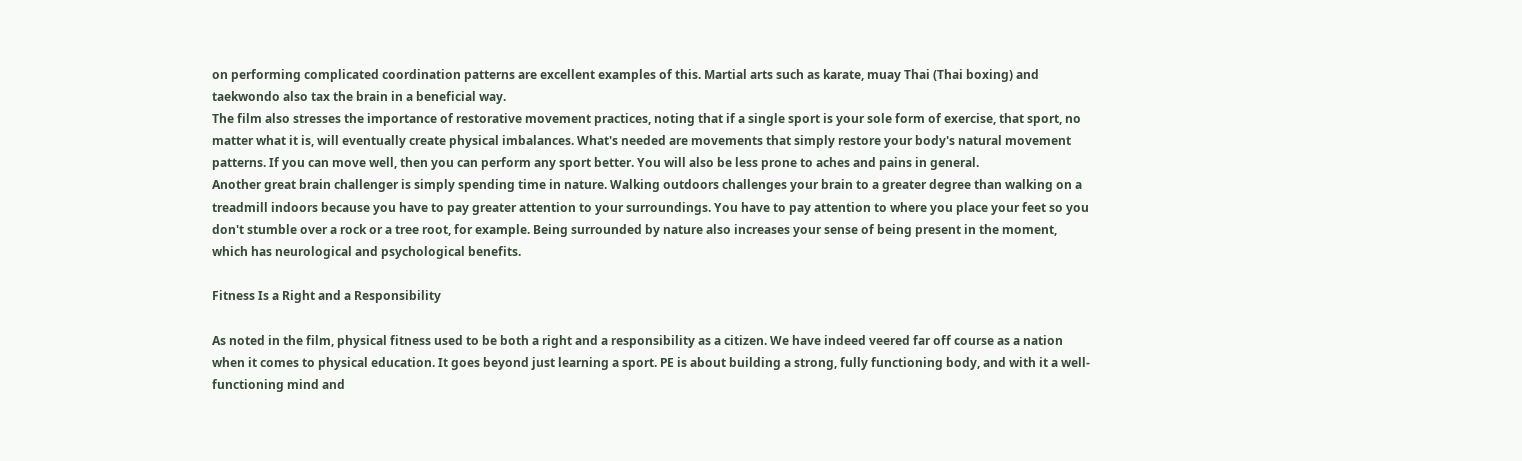on performing complicated coordination patterns are excellent examples of this. Martial arts such as karate, muay Thai (Thai boxing) and taekwondo also tax the brain in a beneficial way.
The film also stresses the importance of restorative movement practices, noting that if a single sport is your sole form of exercise, that sport, no matter what it is, will eventually create physical imbalances. What's needed are movements that simply restore your body's natural movement patterns. If you can move well, then you can perform any sport better. You will also be less prone to aches and pains in general.
Another great brain challenger is simply spending time in nature. Walking outdoors challenges your brain to a greater degree than walking on a treadmill indoors because you have to pay greater attention to your surroundings. You have to pay attention to where you place your feet so you don't stumble over a rock or a tree root, for example. Being surrounded by nature also increases your sense of being present in the moment, which has neurological and psychological benefits.

Fitness Is a Right and a Responsibility

As noted in the film, physical fitness used to be both a right and a responsibility as a citizen. We have indeed veered far off course as a nation when it comes to physical education. It goes beyond just learning a sport. PE is about building a strong, fully functioning body, and with it a well-functioning mind and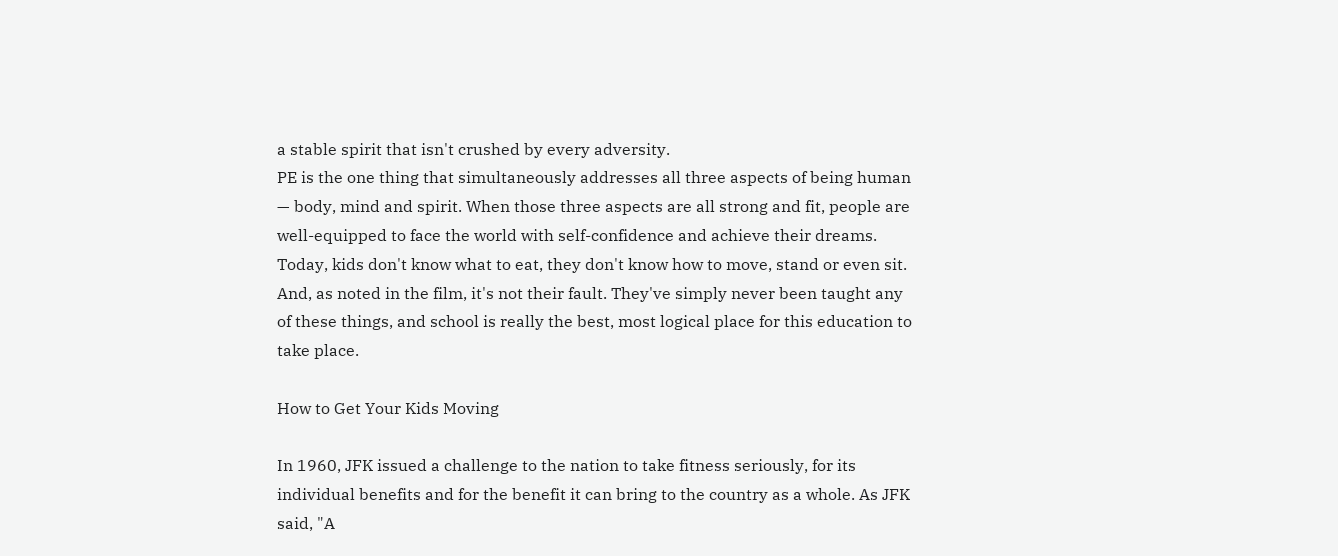a stable spirit that isn't crushed by every adversity.
PE is the one thing that simultaneously addresses all three aspects of being human — body, mind and spirit. When those three aspects are all strong and fit, people are well-equipped to face the world with self-confidence and achieve their dreams. Today, kids don't know what to eat, they don't know how to move, stand or even sit. And, as noted in the film, it's not their fault. They've simply never been taught any of these things, and school is really the best, most logical place for this education to take place.

How to Get Your Kids Moving

In 1960, JFK issued a challenge to the nation to take fitness seriously, for its individual benefits and for the benefit it can bring to the country as a whole. As JFK said, "A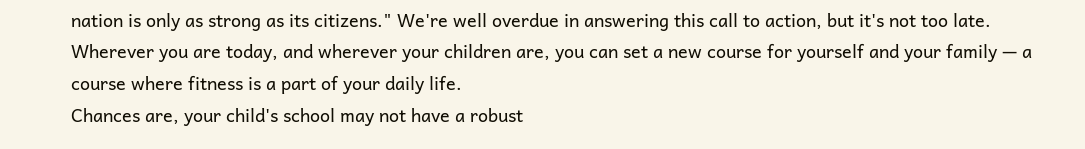nation is only as strong as its citizens." We're well overdue in answering this call to action, but it's not too late. Wherever you are today, and wherever your children are, you can set a new course for yourself and your family — a course where fitness is a part of your daily life.
Chances are, your child's school may not have a robust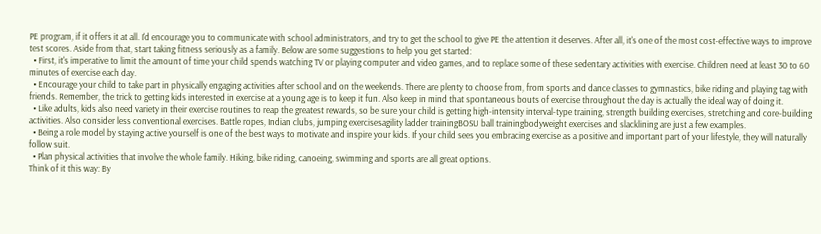PE program, if it offers it at all. I'd encourage you to communicate with school administrators, and try to get the school to give PE the attention it deserves. After all, it's one of the most cost-effective ways to improve test scores. Aside from that, start taking fitness seriously as a family. Below are some suggestions to help you get started:
  • First, it's imperative to limit the amount of time your child spends watching TV or playing computer and video games, and to replace some of these sedentary activities with exercise. Children need at least 30 to 60 minutes of exercise each day.
  • Encourage your child to take part in physically engaging activities after school and on the weekends. There are plenty to choose from, from sports and dance classes to gymnastics, bike riding and playing tag with friends. Remember, the trick to getting kids interested in exercise at a young age is to keep it fun. Also keep in mind that spontaneous bouts of exercise throughout the day is actually the ideal way of doing it.
  • Like adults, kids also need variety in their exercise routines to reap the greatest rewards, so be sure your child is getting high-intensity interval-type training, strength building exercises, stretching and core-building activities. Also consider less conventional exercises. Battle ropes, Indian clubs, jumping exercisesagility ladder trainingBOSU ball trainingbodyweight exercises and slacklining are just a few examples.
  • Being a role model by staying active yourself is one of the best ways to motivate and inspire your kids. If your child sees you embracing exercise as a positive and important part of your lifestyle, they will naturally follow suit.
  • Plan physical activities that involve the whole family. Hiking, bike riding, canoeing, swimming and sports are all great options.
Think of it this way: By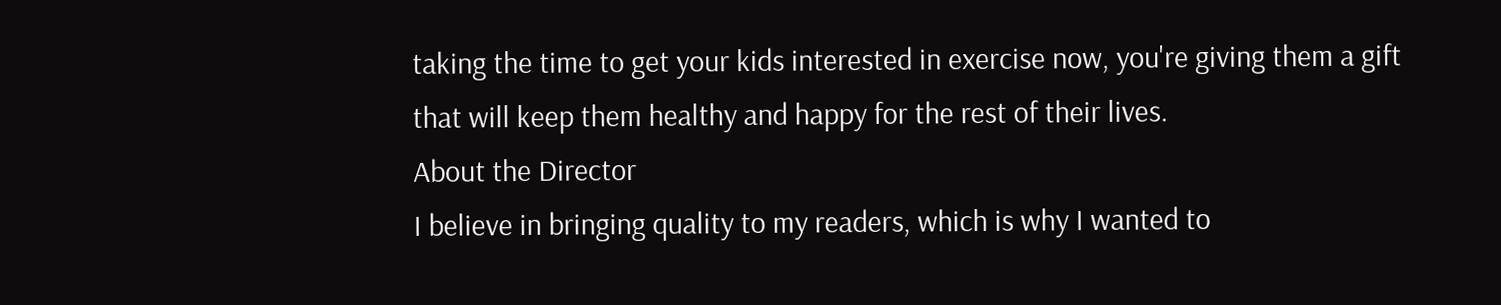taking the time to get your kids interested in exercise now, you're giving them a gift that will keep them healthy and happy for the rest of their lives.
About the Director
I believe in bringing quality to my readers, which is why I wanted to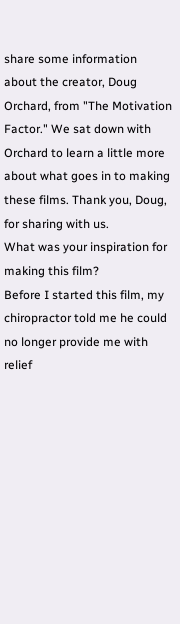share some information about the creator, Doug Orchard, from "The Motivation Factor." We sat down with Orchard to learn a little more about what goes in to making these films. Thank you, Doug, for sharing with us.
What was your inspiration for making this film?
Before I started this film, my chiropractor told me he could no longer provide me with relief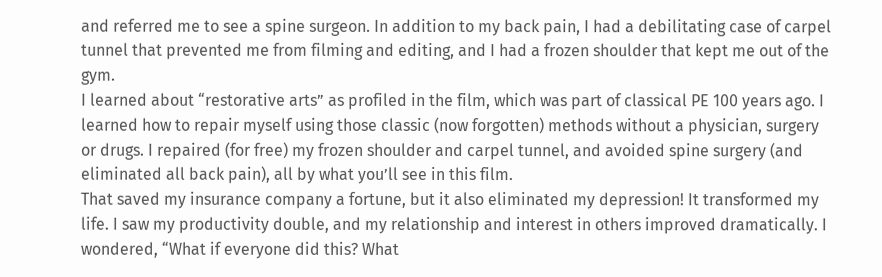and referred me to see a spine surgeon. In addition to my back pain, I had a debilitating case of carpel tunnel that prevented me from filming and editing, and I had a frozen shoulder that kept me out of the gym.
I learned about “restorative arts” as profiled in the film, which was part of classical PE 100 years ago. I learned how to repair myself using those classic (now forgotten) methods without a physician, surgery or drugs. I repaired (for free) my frozen shoulder and carpel tunnel, and avoided spine surgery (and eliminated all back pain), all by what you’ll see in this film.
That saved my insurance company a fortune, but it also eliminated my depression! It transformed my life. I saw my productivity double, and my relationship and interest in others improved dramatically. I wondered, “What if everyone did this? What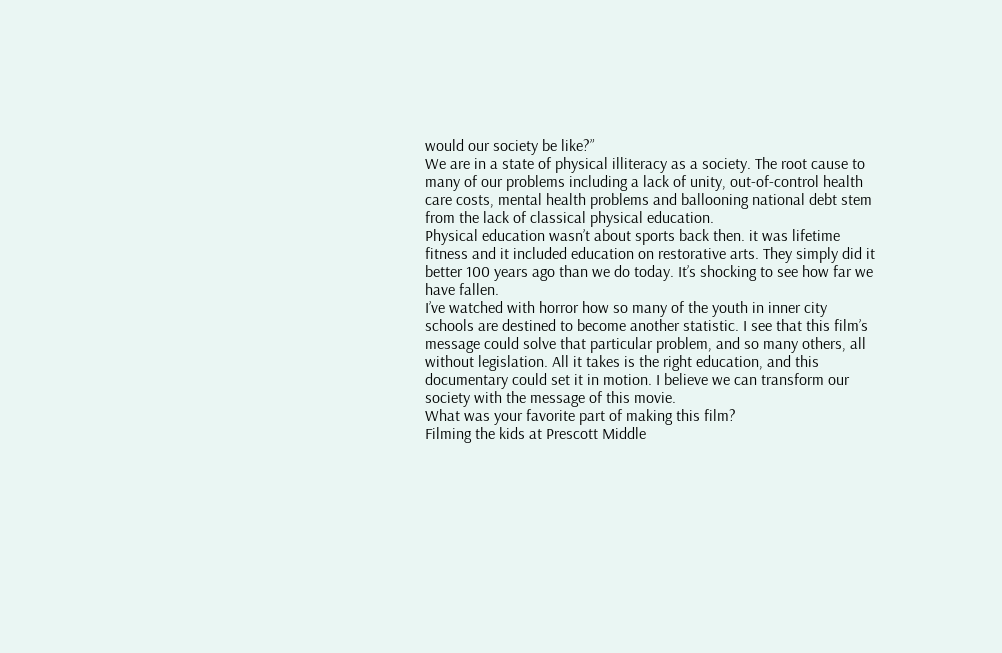would our society be like?”
We are in a state of physical illiteracy as a society. The root cause to many of our problems including a lack of unity, out-of-control health care costs, mental health problems and ballooning national debt stem from the lack of classical physical education.
Physical education wasn’t about sports back then. it was lifetime fitness and it included education on restorative arts. They simply did it better 100 years ago than we do today. It’s shocking to see how far we have fallen.
I’ve watched with horror how so many of the youth in inner city schools are destined to become another statistic. I see that this film’s message could solve that particular problem, and so many others, all without legislation. All it takes is the right education, and this documentary could set it in motion. I believe we can transform our society with the message of this movie.
What was your favorite part of making this film?
Filming the kids at Prescott Middle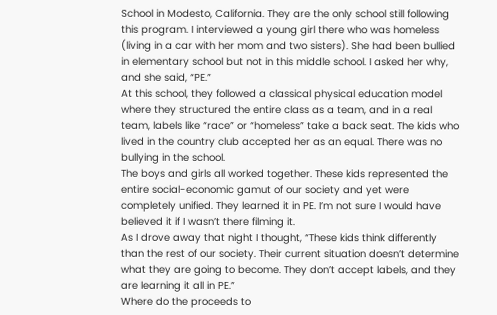School in Modesto, California. They are the only school still following this program. I interviewed a young girl there who was homeless (living in a car with her mom and two sisters). She had been bullied in elementary school but not in this middle school. I asked her why, and she said, “PE.”
At this school, they followed a classical physical education model where they structured the entire class as a team, and in a real team, labels like “race” or “homeless” take a back seat. The kids who lived in the country club accepted her as an equal. There was no bullying in the school.
The boys and girls all worked together. These kids represented the entire social-economic gamut of our society and yet were completely unified. They learned it in PE. I’m not sure I would have believed it if I wasn’t there filming it.
As I drove away that night I thought, “These kids think differently than the rest of our society. Their current situation doesn’t determine what they are going to become. They don’t accept labels, and they are learning it all in PE.”
Where do the proceeds to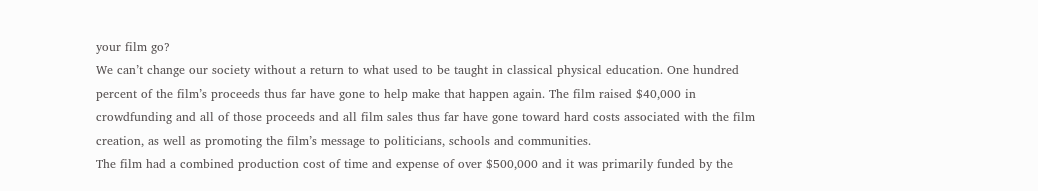your film go?
We can’t change our society without a return to what used to be taught in classical physical education. One hundred percent of the film’s proceeds thus far have gone to help make that happen again. The film raised $40,000 in crowdfunding and all of those proceeds and all film sales thus far have gone toward hard costs associated with the film creation, as well as promoting the film’s message to politicians, schools and communities.
The film had a combined production cost of time and expense of over $500,000 and it was primarily funded by the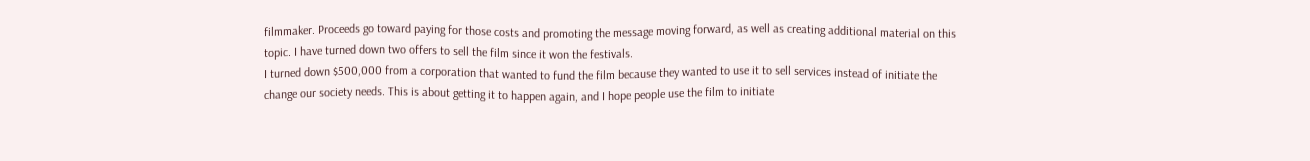filmmaker. Proceeds go toward paying for those costs and promoting the message moving forward, as well as creating additional material on this topic. I have turned down two offers to sell the film since it won the festivals.
I turned down $500,000 from a corporation that wanted to fund the film because they wanted to use it to sell services instead of initiate the change our society needs. This is about getting it to happen again, and I hope people use the film to initiate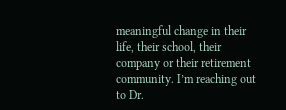meaningful change in their life, their school, their company or their retirement community. I’m reaching out to Dr.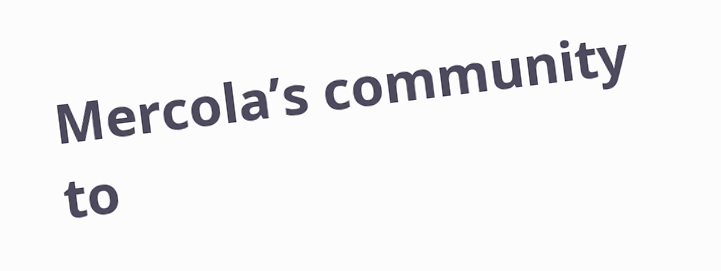Mercola’s community to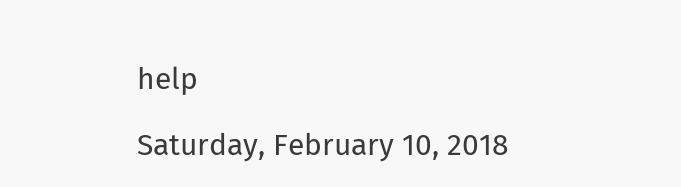help

Saturday, February 10, 2018